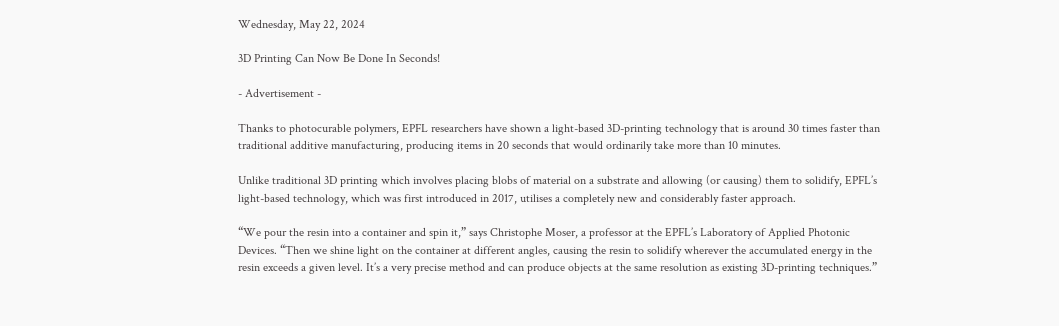Wednesday, May 22, 2024

3D Printing Can Now Be Done In Seconds!

- Advertisement -

Thanks to photocurable polymers, EPFL researchers have shown a light-based 3D-printing technology that is around 30 times faster than traditional additive manufacturing, producing items in 20 seconds that would ordinarily take more than 10 minutes.

Unlike traditional 3D printing which involves placing blobs of material on a substrate and allowing (or causing) them to solidify, EPFL’s light-based technology, which was first introduced in 2017, utilises a completely new and considerably faster approach.

“We pour the resin into a container and spin it,” says Christophe Moser, a professor at the EPFL’s Laboratory of Applied Photonic Devices. “Then we shine light on the container at different angles, causing the resin to solidify wherever the accumulated energy in the resin exceeds a given level. It’s a very precise method and can produce objects at the same resolution as existing 3D-printing techniques.”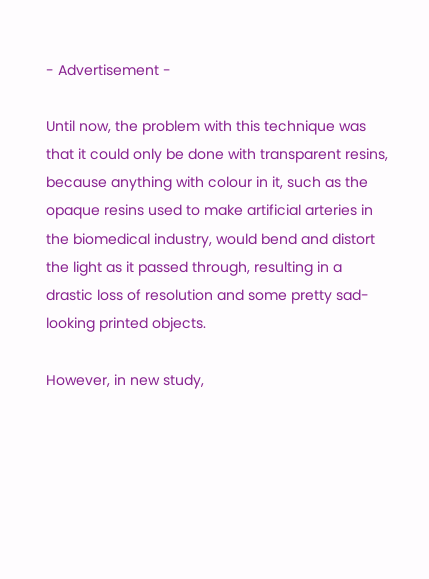- Advertisement -

Until now, the problem with this technique was that it could only be done with transparent resins, because anything with colour in it, such as the opaque resins used to make artificial arteries in the biomedical industry, would bend and distort the light as it passed through, resulting in a drastic loss of resolution and some pretty sad-looking printed objects.

However, in new study,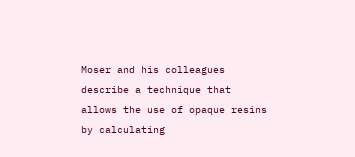Moser and his colleagues describe a technique that allows the use of opaque resins by calculating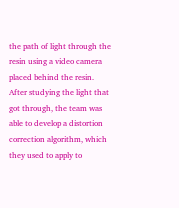the path of light through the resin using a video camera placed behind the resin. After studying the light that got through, the team was able to develop a distortion correction algorithm, which they used to apply to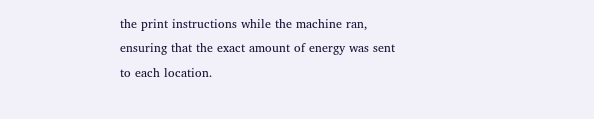the print instructions while the machine ran, ensuring that the exact amount of energy was sent to each location.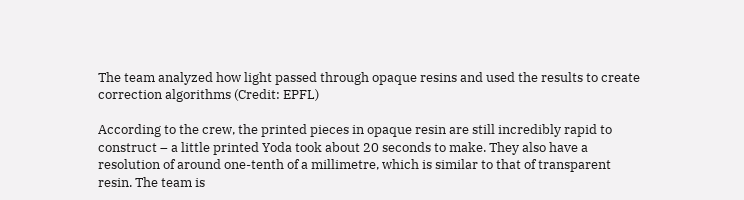The team analyzed how light passed through opaque resins and used the results to create correction algorithms (Credit: EPFL)

According to the crew, the printed pieces in opaque resin are still incredibly rapid to construct – a little printed Yoda took about 20 seconds to make. They also have a resolution of around one-tenth of a millimetre, which is similar to that of transparent resin. The team is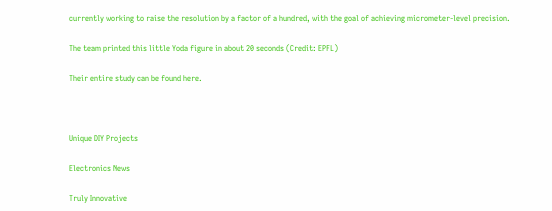currently working to raise the resolution by a factor of a hundred, with the goal of achieving micrometer-level precision.

The team printed this little Yoda figure in about 20 seconds (Credit: EPFL)

Their entire study can be found here.



Unique DIY Projects

Electronics News

Truly Innovative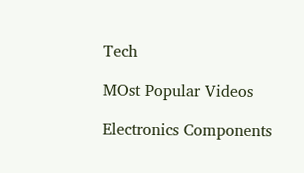Tech

MOst Popular Videos

Electronics Components